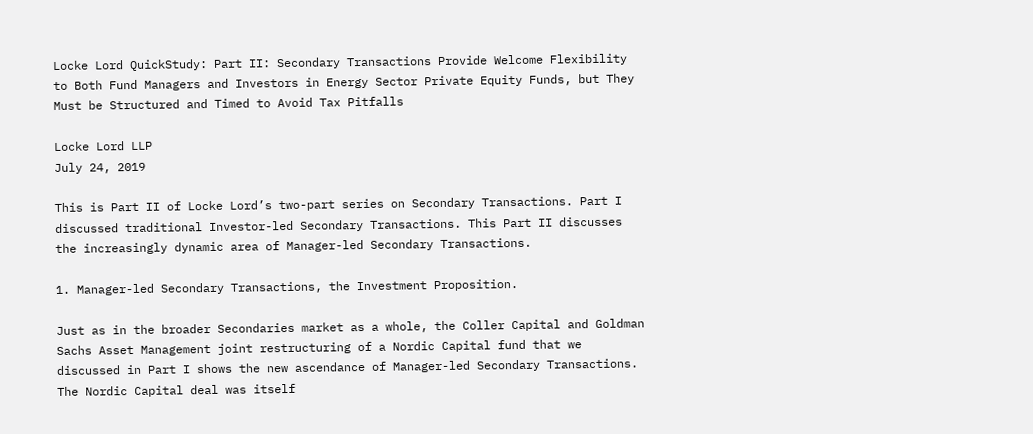Locke Lord QuickStudy: Part II: Secondary Transactions Provide Welcome Flexibility to Both Fund Managers and Investors in Energy Sector Private Equity Funds, but They Must be Structured and Timed to Avoid Tax Pitfalls

Locke Lord LLP
July 24, 2019

This is Part II of Locke Lord’s two-part series on Secondary Transactions. Part I discussed traditional Investor-led Secondary Transactions. This Part II discusses the increasingly dynamic area of Manager-led Secondary Transactions.

1. Manager-led Secondary Transactions, the Investment Proposition.

Just as in the broader Secondaries market as a whole, the Coller Capital and Goldman Sachs Asset Management joint restructuring of a Nordic Capital fund that we discussed in Part I shows the new ascendance of Manager-led Secondary Transactions. The Nordic Capital deal was itself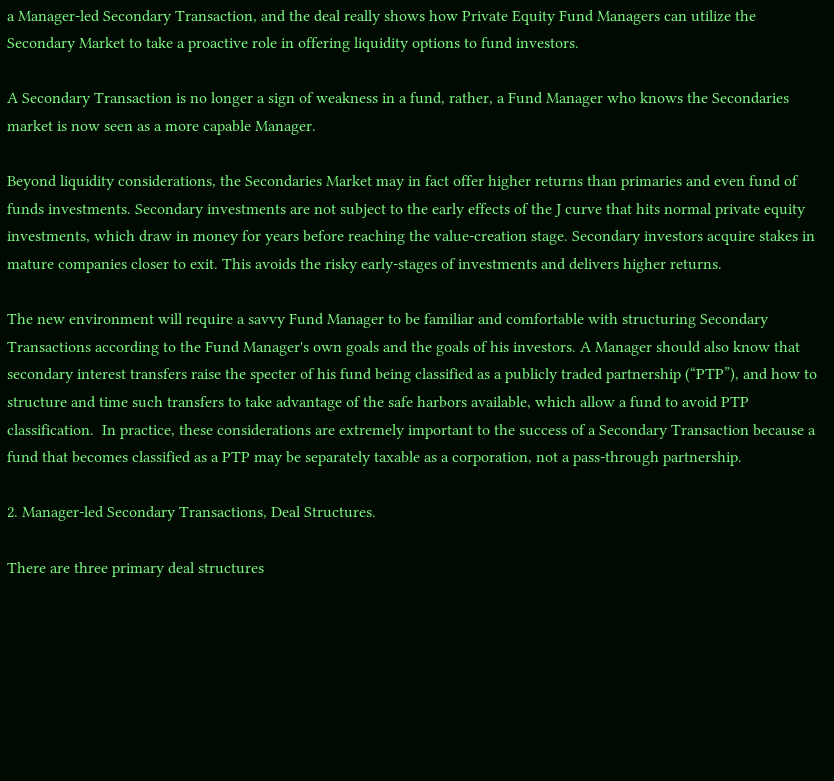a Manager-led Secondary Transaction, and the deal really shows how Private Equity Fund Managers can utilize the Secondary Market to take a proactive role in offering liquidity options to fund investors.

A Secondary Transaction is no longer a sign of weakness in a fund, rather, a Fund Manager who knows the Secondaries market is now seen as a more capable Manager.

Beyond liquidity considerations, the Secondaries Market may in fact offer higher returns than primaries and even fund of funds investments. Secondary investments are not subject to the early effects of the J curve that hits normal private equity investments, which draw in money for years before reaching the value-creation stage. Secondary investors acquire stakes in mature companies closer to exit. This avoids the risky early-stages of investments and delivers higher returns.

The new environment will require a savvy Fund Manager to be familiar and comfortable with structuring Secondary Transactions according to the Fund Manager's own goals and the goals of his investors. A Manager should also know that secondary interest transfers raise the specter of his fund being classified as a publicly traded partnership (“PTP”), and how to structure and time such transfers to take advantage of the safe harbors available, which allow a fund to avoid PTP classification.  In practice, these considerations are extremely important to the success of a Secondary Transaction because a fund that becomes classified as a PTP may be separately taxable as a corporation, not a pass-through partnership.

2. Manager-led Secondary Transactions, Deal Structures.

There are three primary deal structures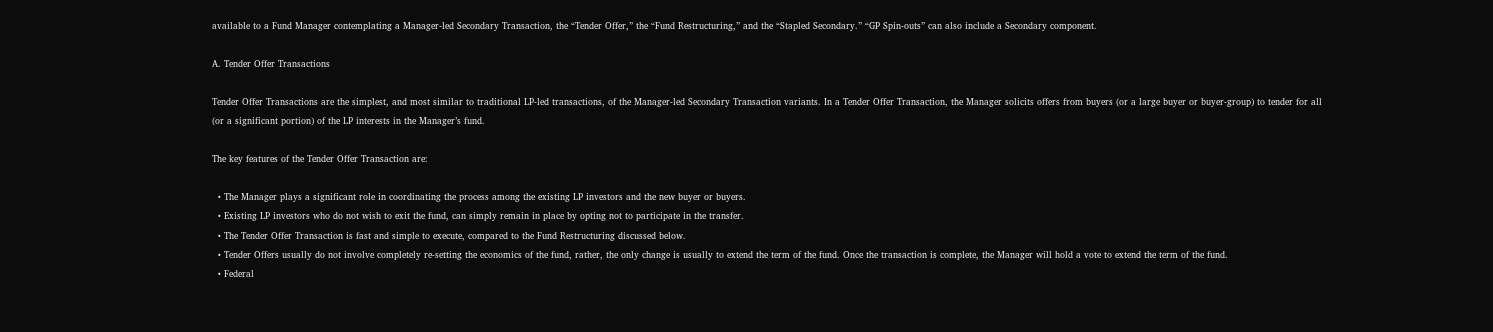available to a Fund Manager contemplating a Manager-led Secondary Transaction, the “Tender Offer,” the “Fund Restructuring,” and the “Stapled Secondary.” “GP Spin-outs” can also include a Secondary component.

A. Tender Offer Transactions

Tender Offer Transactions are the simplest, and most similar to traditional LP-led transactions, of the Manager-led Secondary Transaction variants. In a Tender Offer Transaction, the Manager solicits offers from buyers (or a large buyer or buyer-group) to tender for all (or a significant portion) of the LP interests in the Manager’s fund.

The key features of the Tender Offer Transaction are:

  • The Manager plays a significant role in coordinating the process among the existing LP investors and the new buyer or buyers.
  • Existing LP investors who do not wish to exit the fund, can simply remain in place by opting not to participate in the transfer.
  • The Tender Offer Transaction is fast and simple to execute, compared to the Fund Restructuring discussed below.
  • Tender Offers usually do not involve completely re-setting the economics of the fund, rather, the only change is usually to extend the term of the fund. Once the transaction is complete, the Manager will hold a vote to extend the term of the fund.
  • Federal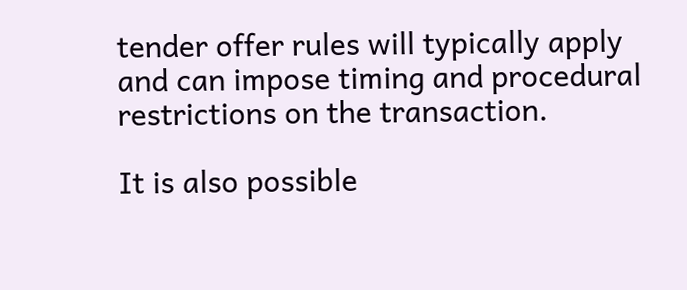tender offer rules will typically apply and can impose timing and procedural restrictions on the transaction.

It is also possible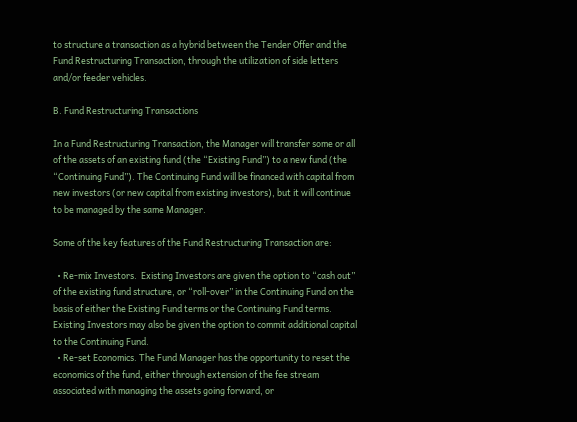to structure a transaction as a hybrid between the Tender Offer and the Fund Restructuring Transaction, through the utilization of side letters and/or feeder vehicles.

B. Fund Restructuring Transactions

In a Fund Restructuring Transaction, the Manager will transfer some or all of the assets of an existing fund (the “Existing Fund”) to a new fund (the “Continuing Fund”). The Continuing Fund will be financed with capital from new investors (or new capital from existing investors), but it will continue to be managed by the same Manager.

Some of the key features of the Fund Restructuring Transaction are:

  • Re-mix Investors.  Existing Investors are given the option to “cash out” of the existing fund structure, or “roll-over” in the Continuing Fund on the basis of either the Existing Fund terms or the Continuing Fund terms. Existing Investors may also be given the option to commit additional capital to the Continuing Fund.
  • Re-set Economics. The Fund Manager has the opportunity to reset the economics of the fund, either through extension of the fee stream associated with managing the assets going forward, or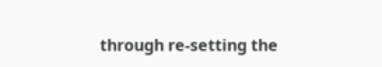through re-setting the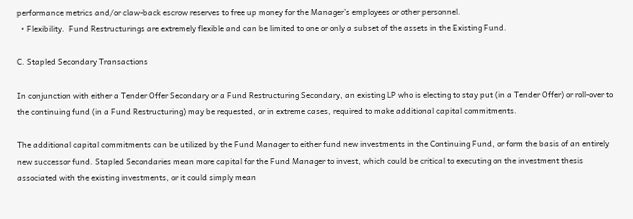performance metrics and/or claw-back escrow reserves to free up money for the Manager’s employees or other personnel.
  • Flexibility.  Fund Restructurings are extremely flexible and can be limited to one or only a subset of the assets in the Existing Fund.

C. Stapled Secondary Transactions

In conjunction with either a Tender Offer Secondary or a Fund Restructuring Secondary, an existing LP who is electing to stay put (in a Tender Offer) or roll-over to the continuing fund (in a Fund Restructuring) may be requested, or in extreme cases, required to make additional capital commitments.

The additional capital commitments can be utilized by the Fund Manager to either fund new investments in the Continuing Fund, or form the basis of an entirely new successor fund. Stapled Secondaries mean more capital for the Fund Manager to invest, which could be critical to executing on the investment thesis associated with the existing investments, or it could simply mean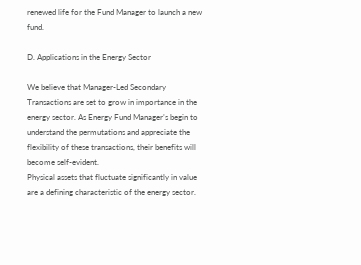renewed life for the Fund Manager to launch a new fund.

D. Applications in the Energy Sector

We believe that Manager-Led Secondary Transactions are set to grow in importance in the energy sector. As Energy Fund Manager’s begin to understand the permutations and appreciate the flexibility of these transactions, their benefits will become self-evident.
Physical assets that fluctuate significantly in value are a defining characteristic of the energy sector.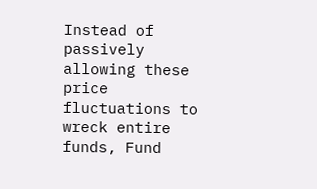Instead of passively allowing these price fluctuations to wreck entire funds, Fund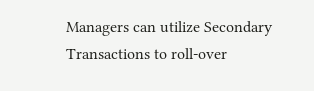Managers can utilize Secondary Transactions to roll-over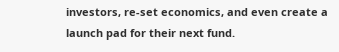investors, re-set economics, and even create a launch pad for their next fund.